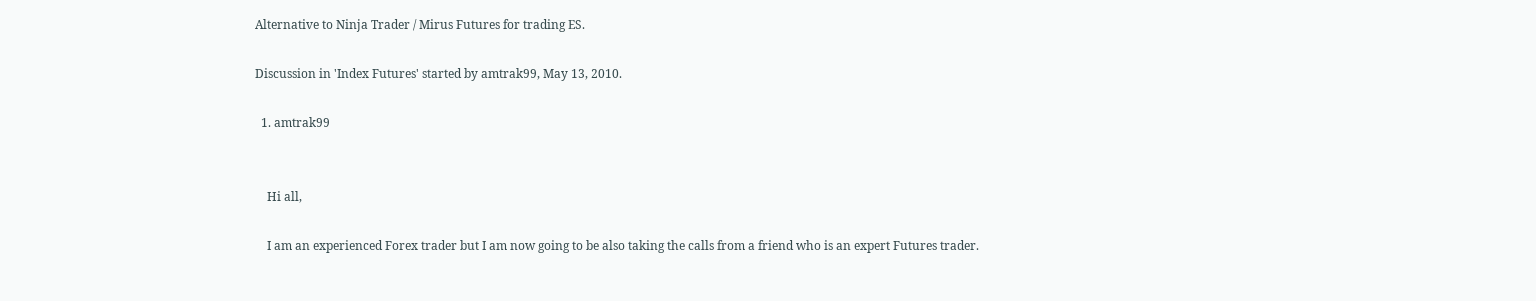Alternative to Ninja Trader / Mirus Futures for trading ES.

Discussion in 'Index Futures' started by amtrak99, May 13, 2010.

  1. amtrak99


    Hi all,

    I am an experienced Forex trader but I am now going to be also taking the calls from a friend who is an expert Futures trader.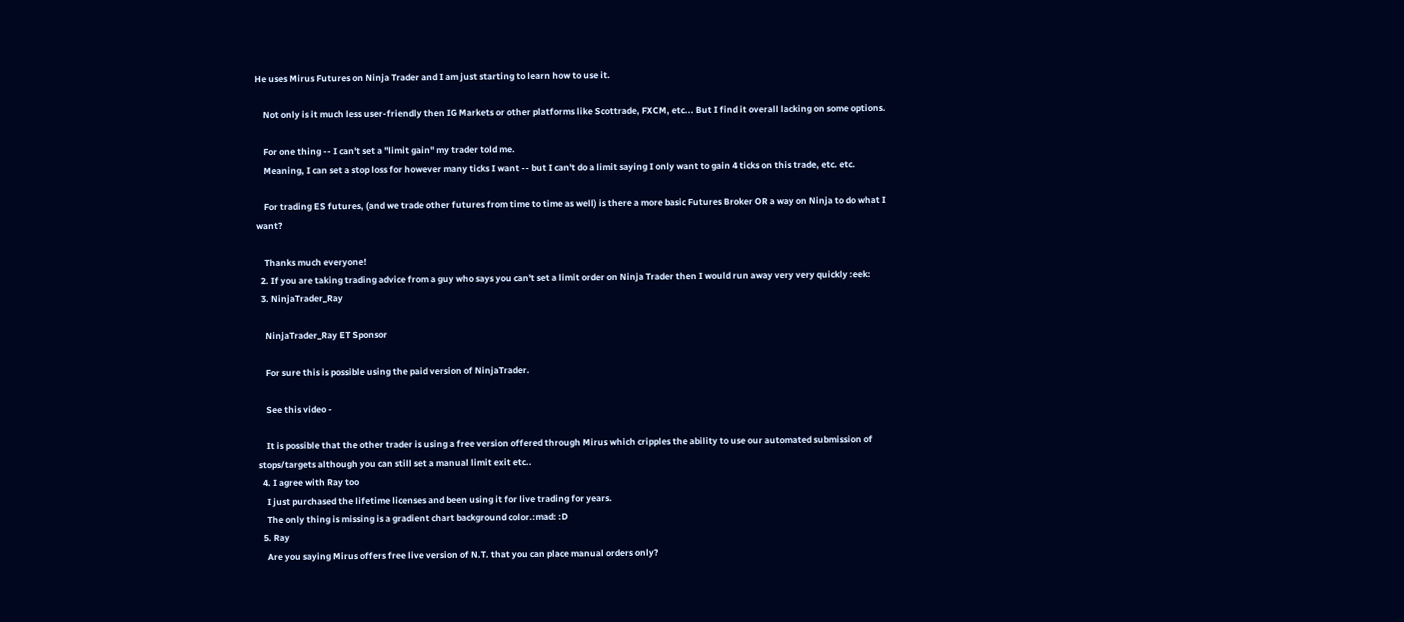He uses Mirus Futures on Ninja Trader and I am just starting to learn how to use it.

    Not only is it much less user-friendly then IG Markets or other platforms like Scottrade, FXCM, etc... But I find it overall lacking on some options.

    For one thing -- I can't set a "limit gain" my trader told me.
    Meaning, I can set a stop loss for however many ticks I want -- but I can't do a limit saying I only want to gain 4 ticks on this trade, etc. etc.

    For trading ES futures, (and we trade other futures from time to time as well) is there a more basic Futures Broker OR a way on Ninja to do what I want?

    Thanks much everyone!
  2. If you are taking trading advice from a guy who says you can't set a limit order on Ninja Trader then I would run away very very quickly :eek:
  3. NinjaTrader_Ray

    NinjaTrader_Ray ET Sponsor

    For sure this is possible using the paid version of NinjaTrader.

    See this video -

    It is possible that the other trader is using a free version offered through Mirus which cripples the ability to use our automated submission of stops/targets although you can still set a manual limit exit etc..
  4. I agree with Ray too
    I just purchased the lifetime licenses and been using it for live trading for years.
    The only thing is missing is a gradient chart background color.:mad: :D
  5. Ray
    Are you saying Mirus offers free live version of N.T. that you can place manual orders only?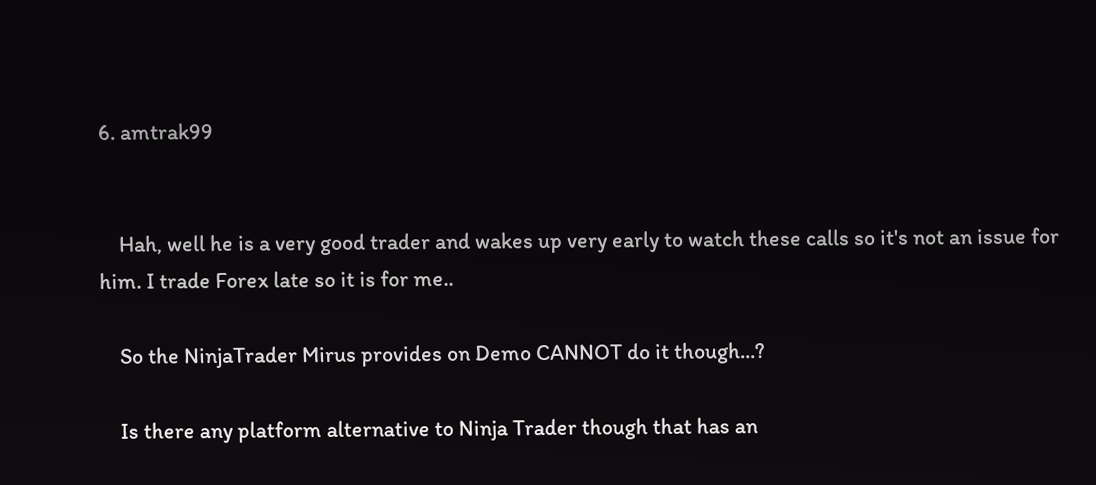6. amtrak99


    Hah, well he is a very good trader and wakes up very early to watch these calls so it's not an issue for him. I trade Forex late so it is for me..

    So the NinjaTrader Mirus provides on Demo CANNOT do it though...?

    Is there any platform alternative to Ninja Trader though that has an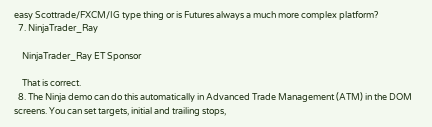easy Scottrade/FXCM/IG type thing or is Futures always a much more complex platform?
  7. NinjaTrader_Ray

    NinjaTrader_Ray ET Sponsor

    That is correct.
  8. The Ninja demo can do this automatically in Advanced Trade Management (ATM) in the DOM screens. You can set targets, initial and trailing stops,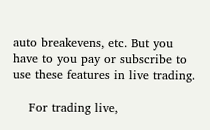auto breakevens, etc. But you have to you pay or subscribe to use these features in live trading.

    For trading live,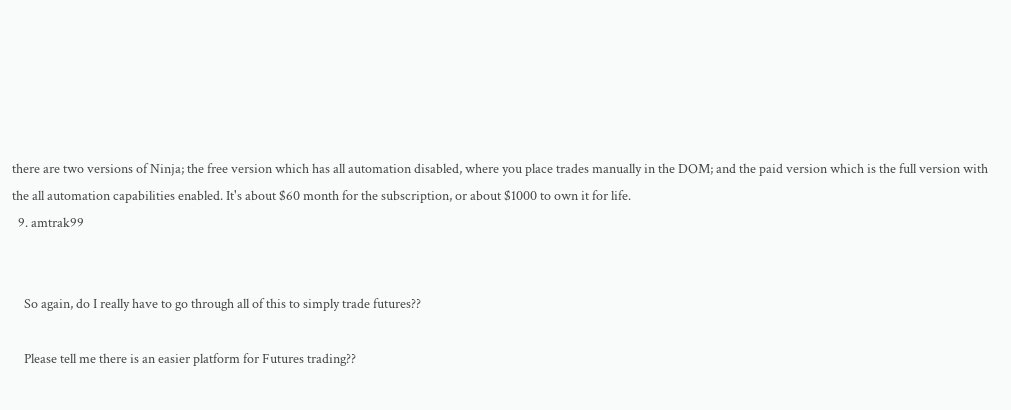there are two versions of Ninja; the free version which has all automation disabled, where you place trades manually in the DOM; and the paid version which is the full version with the all automation capabilities enabled. It's about $60 month for the subscription, or about $1000 to own it for life.
  9. amtrak99


    So again, do I really have to go through all of this to simply trade futures??

    Please tell me there is an easier platform for Futures trading??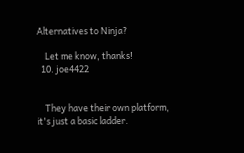Alternatives to Ninja?

    Let me know, thanks!
  10. joe4422


    They have their own platform, it's just a basic ladder.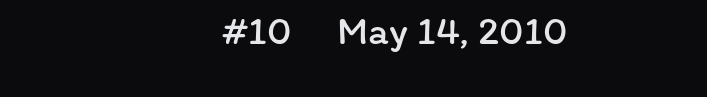#10     May 14, 2010